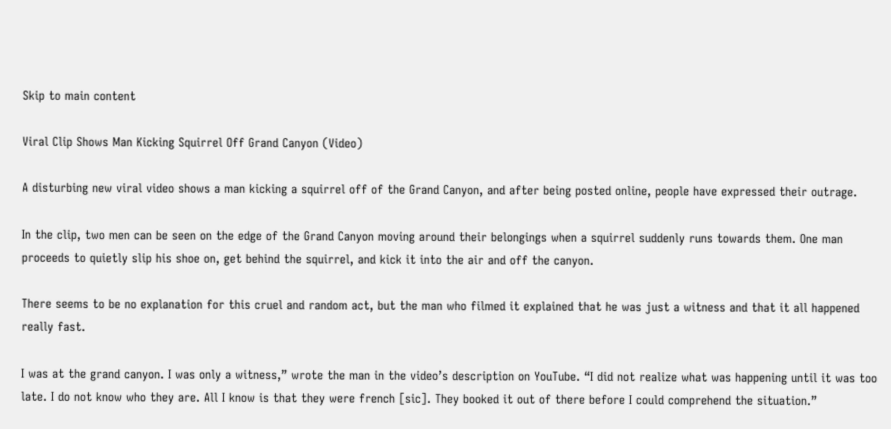Skip to main content

Viral Clip Shows Man Kicking Squirrel Off Grand Canyon (Video)

A disturbing new viral video shows a man kicking a squirrel off of the Grand Canyon, and after being posted online, people have expressed their outrage.

In the clip, two men can be seen on the edge of the Grand Canyon moving around their belongings when a squirrel suddenly runs towards them. One man proceeds to quietly slip his shoe on, get behind the squirrel, and kick it into the air and off the canyon.

There seems to be no explanation for this cruel and random act, but the man who filmed it explained that he was just a witness and that it all happened really fast.

I was at the grand canyon. I was only a witness,” wrote the man in the video’s description on YouTube. “I did not realize what was happening until it was too late. I do not know who they are. All I know is that they were french [sic]. They booked it out of there before I could comprehend the situation.”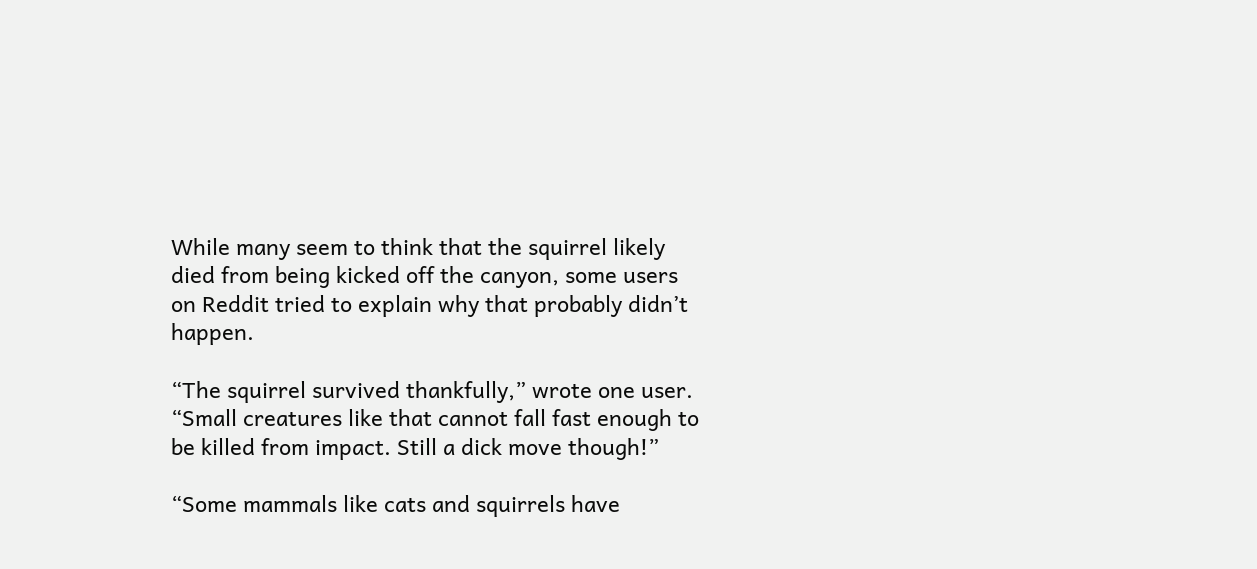While many seem to think that the squirrel likely died from being kicked off the canyon, some users on Reddit tried to explain why that probably didn’t happen.

“The squirrel survived thankfully,” wrote one user. “Small creatures like that cannot fall fast enough to be killed from impact. Still a dick move though!”

“Some mammals like cats and squirrels have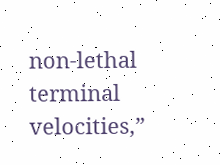non-lethal terminal velocities,”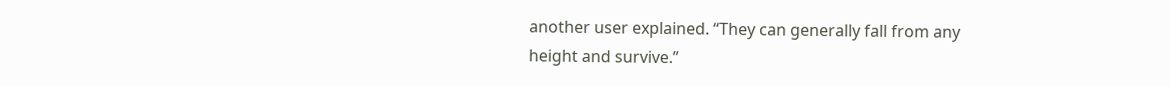another user explained. “They can generally fall from any height and survive.”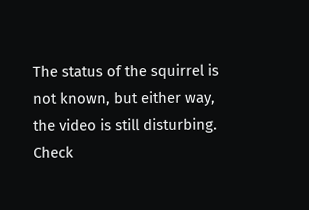The status of the squirrel is not known, but either way, the video is still disturbing. Check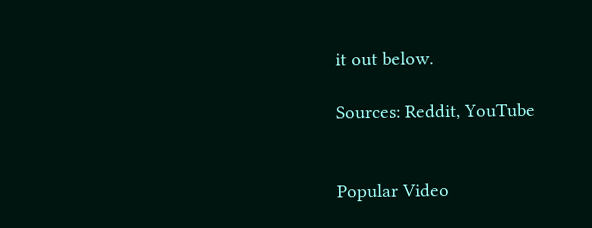it out below.

Sources: Reddit, YouTube


Popular Video